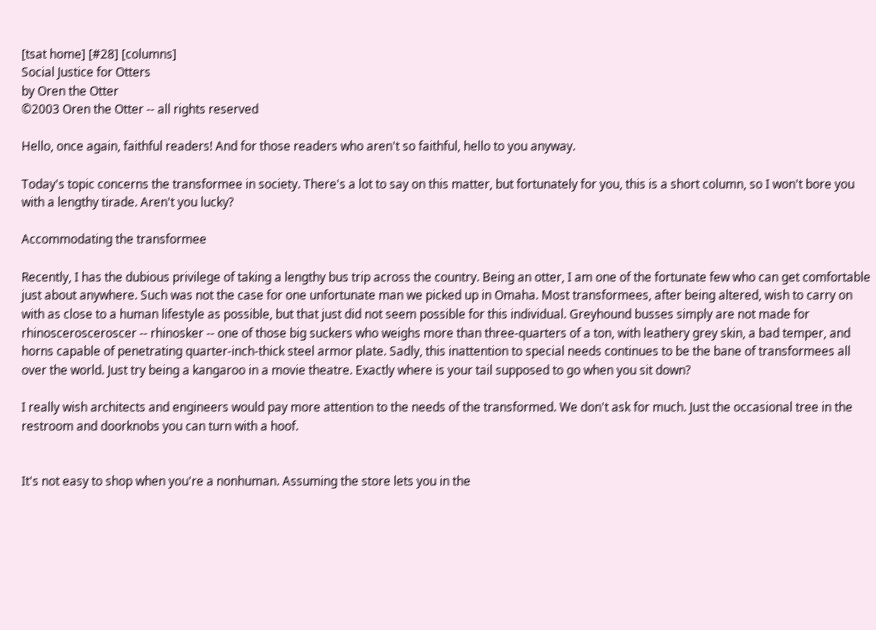[tsat home] [#28] [columns]
Social Justice for Otters
by Oren the Otter
©2003 Oren the Otter -- all rights reserved

Hello, once again, faithful readers! And for those readers who aren't so faithful, hello to you anyway.

Today's topic concerns the transformee in society. There's a lot to say on this matter, but fortunately for you, this is a short column, so I won't bore you with a lengthy tirade. Aren't you lucky?

Accommodating the transformee

Recently, I has the dubious privilege of taking a lengthy bus trip across the country. Being an otter, I am one of the fortunate few who can get comfortable just about anywhere. Such was not the case for one unfortunate man we picked up in Omaha. Most transformees, after being altered, wish to carry on with as close to a human lifestyle as possible, but that just did not seem possible for this individual. Greyhound busses simply are not made for rhinoscerosceroscer -- rhinosker -- one of those big suckers who weighs more than three-quarters of a ton, with leathery grey skin, a bad temper, and horns capable of penetrating quarter-inch-thick steel armor plate. Sadly, this inattention to special needs continues to be the bane of transformees all over the world. Just try being a kangaroo in a movie theatre. Exactly where is your tail supposed to go when you sit down?

I really wish architects and engineers would pay more attention to the needs of the transformed. We don't ask for much. Just the occasional tree in the restroom and doorknobs you can turn with a hoof.


It's not easy to shop when you're a nonhuman. Assuming the store lets you in the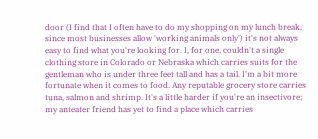door (I find that I often have to do my shopping on my lunch break, since most businesses allow 'working animals only') it's not always easy to find what you're looking for. I, for one, couldn't a single clothing store in Colorado or Nebraska which carries suits for the gentleman who is under three feet tall and has a tail. I'm a bit more fortunate when it comes to food. Any reputable grocery store carries tuna, salmon and shrimp. It's a little harder if you're an insectivore; my anteater friend has yet to find a place which carries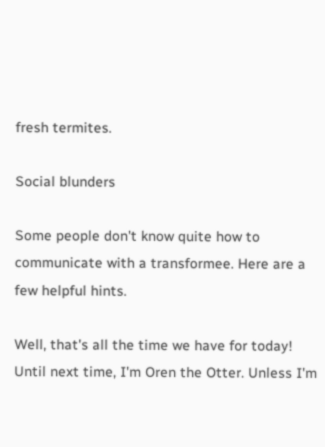fresh termites.

Social blunders

Some people don't know quite how to communicate with a transformee. Here are a few helpful hints.

Well, that's all the time we have for today! Until next time, I'm Oren the Otter. Unless I'm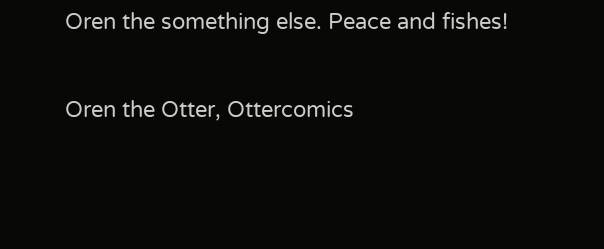Oren the something else. Peace and fishes!

Oren the Otter, Ottercomics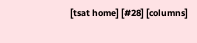[tsat home] [#28] [columns]